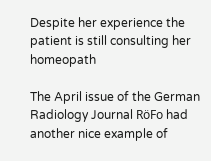Despite her experience the patient is still consulting her homeopath

The April issue of the German Radiology Journal RöFo had another nice example of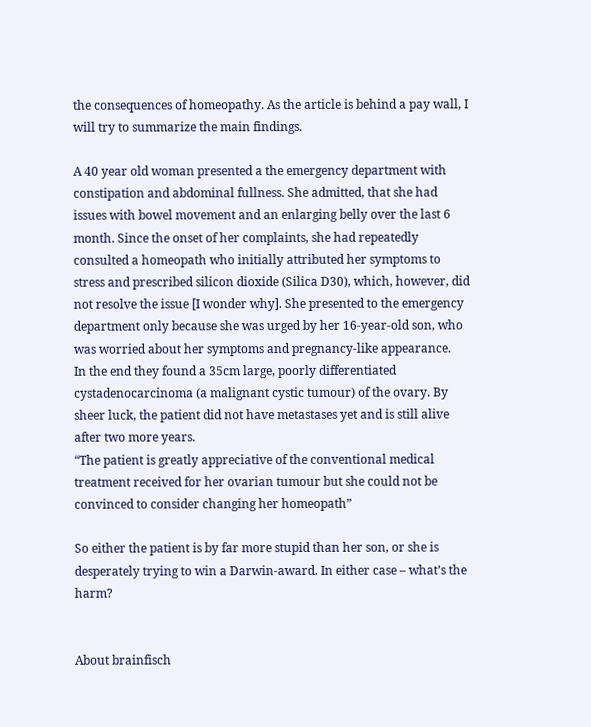the consequences of homeopathy. As the article is behind a pay wall, I will try to summarize the main findings.

A 40 year old woman presented a the emergency department with constipation and abdominal fullness. She admitted, that she had issues with bowel movement and an enlarging belly over the last 6 month. Since the onset of her complaints, she had repeatedly consulted a homeopath who initially attributed her symptoms to stress and prescribed silicon dioxide (Silica D30), which, however, did not resolve the issue [I wonder why]. She presented to the emergency department only because she was urged by her 16-year-old son, who was worried about her symptoms and pregnancy-like appearance.
In the end they found a 35cm large, poorly differentiated cystadenocarcinoma (a malignant cystic tumour) of the ovary. By sheer luck, the patient did not have metastases yet and is still alive after two more years.
“The patient is greatly appreciative of the conventional medical treatment received for her ovarian tumour but she could not be convinced to consider changing her homeopath”

So either the patient is by far more stupid than her son, or she is desperately trying to win a Darwin-award. In either case – what’s the harm?


About brainfisch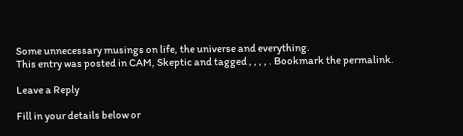Some unnecessary musings on life, the universe and everything.
This entry was posted in CAM, Skeptic and tagged , , , , . Bookmark the permalink.

Leave a Reply

Fill in your details below or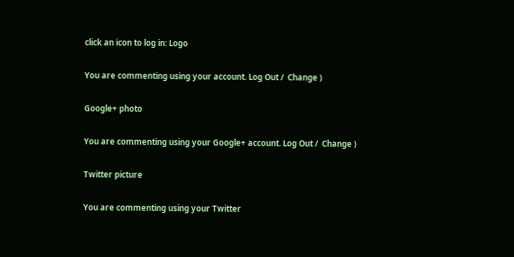click an icon to log in: Logo

You are commenting using your account. Log Out /  Change )

Google+ photo

You are commenting using your Google+ account. Log Out /  Change )

Twitter picture

You are commenting using your Twitter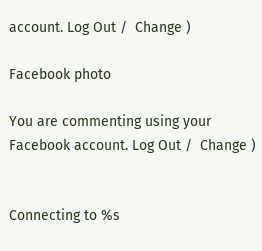account. Log Out /  Change )

Facebook photo

You are commenting using your Facebook account. Log Out /  Change )


Connecting to %s